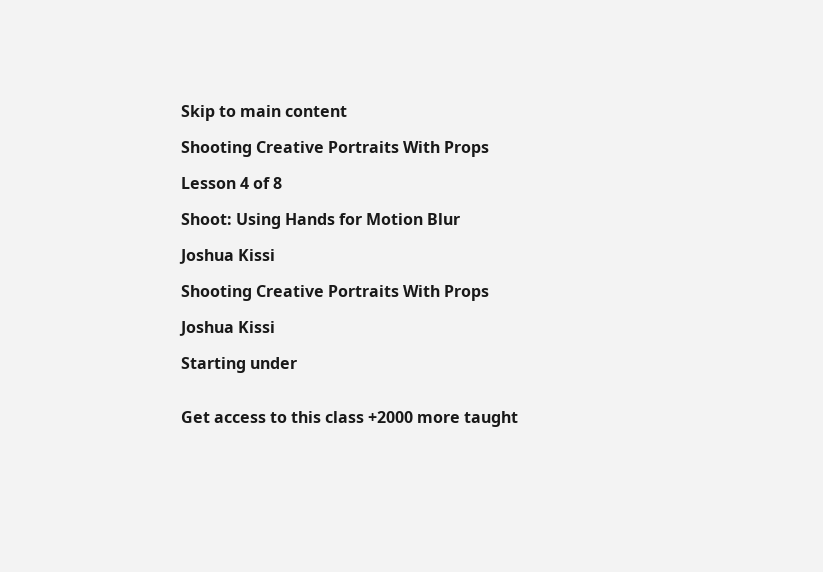Skip to main content

Shooting Creative Portraits With Props

Lesson 4 of 8

Shoot: Using Hands for Motion Blur

Joshua Kissi

Shooting Creative Portraits With Props

Joshua Kissi

Starting under


Get access to this class +2000 more taught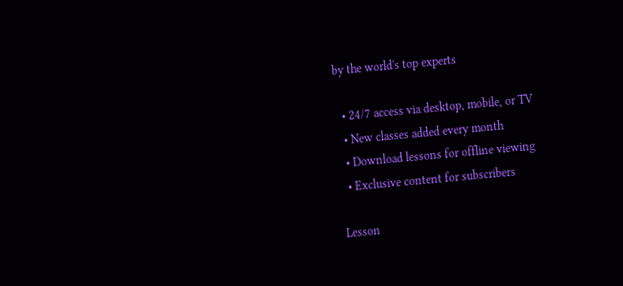by the world's top experts

  • 24/7 access via desktop, mobile, or TV
  • New classes added every month
  • Download lessons for offline viewing
  • Exclusive content for subscribers

Lesson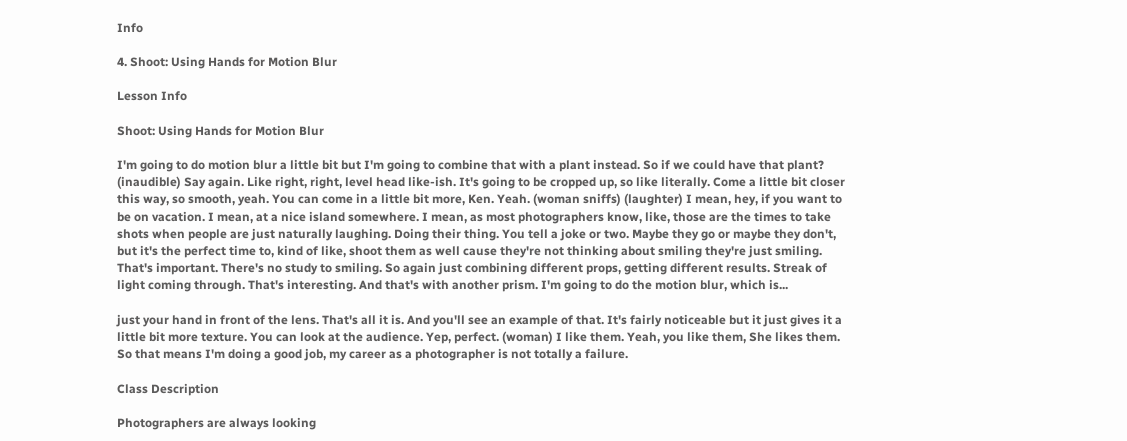Info

4. Shoot: Using Hands for Motion Blur

Lesson Info

Shoot: Using Hands for Motion Blur

I'm going to do motion blur a little bit but I'm going to combine that with a plant instead. So if we could have that plant? (inaudible) Say again. Like right, right, level head like-ish. It's going to be cropped up, so like literally. Come a little bit closer this way, so smooth, yeah. You can come in a little bit more, Ken. Yeah. (woman sniffs) (laughter) I mean, hey, if you want to be on vacation. I mean, at a nice island somewhere. I mean, as most photographers know, like, those are the times to take shots when people are just naturally laughing. Doing their thing. You tell a joke or two. Maybe they go or maybe they don't, but it's the perfect time to, kind of like, shoot them as well cause they're not thinking about smiling they're just smiling. That's important. There's no study to smiling. So again just combining different props, getting different results. Streak of light coming through. That's interesting. And that's with another prism. I'm going to do the motion blur, which is...

just your hand in front of the lens. That's all it is. And you'll see an example of that. It's fairly noticeable but it just gives it a little bit more texture. You can look at the audience. Yep, perfect. (woman) I like them. Yeah, you like them, She likes them. So that means I'm doing a good job, my career as a photographer is not totally a failure.

Class Description

Photographers are always looking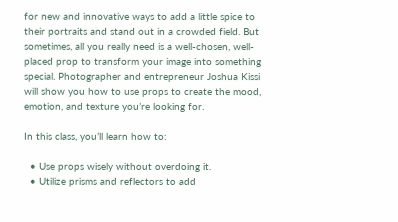for new and innovative ways to add a little spice to their portraits and stand out in a crowded field. But sometimes, all you really need is a well-chosen, well-placed prop to transform your image into something special. Photographer and entrepreneur Joshua Kissi will show you how to use props to create the mood, emotion, and texture you’re looking for.

In this class, you’ll learn how to:

  • Use props wisely without overdoing it.
  • Utilize prisms and reflectors to add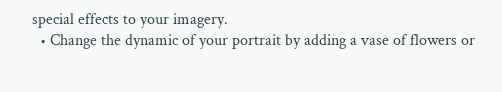special effects to your imagery.
  • Change the dynamic of your portrait by adding a vase of flowers or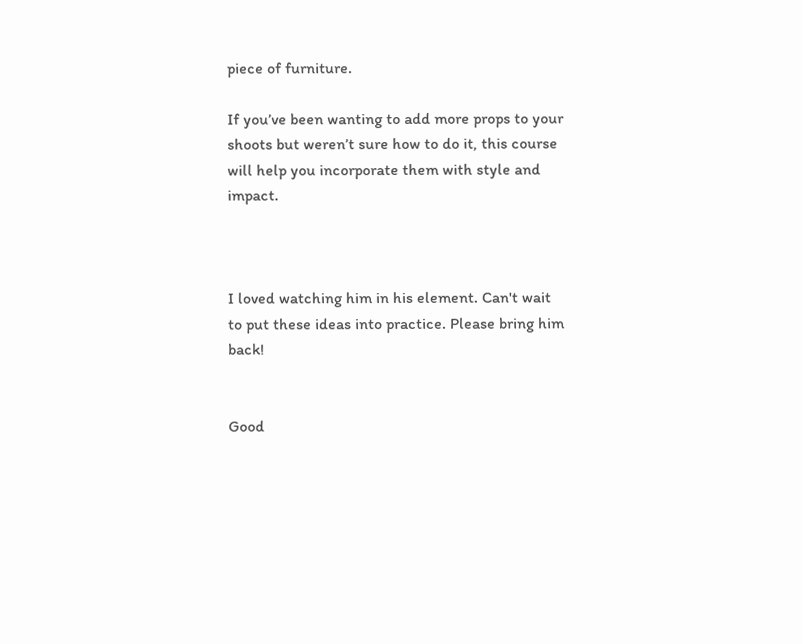piece of furniture.

If you’ve been wanting to add more props to your shoots but weren’t sure how to do it, this course will help you incorporate them with style and impact.



I loved watching him in his element. Can't wait to put these ideas into practice. Please bring him back!


Good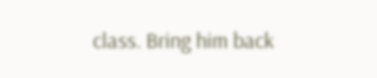class. Bring him back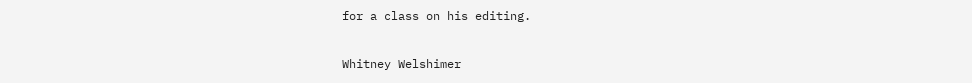for a class on his editing.

Whitney Welshimer